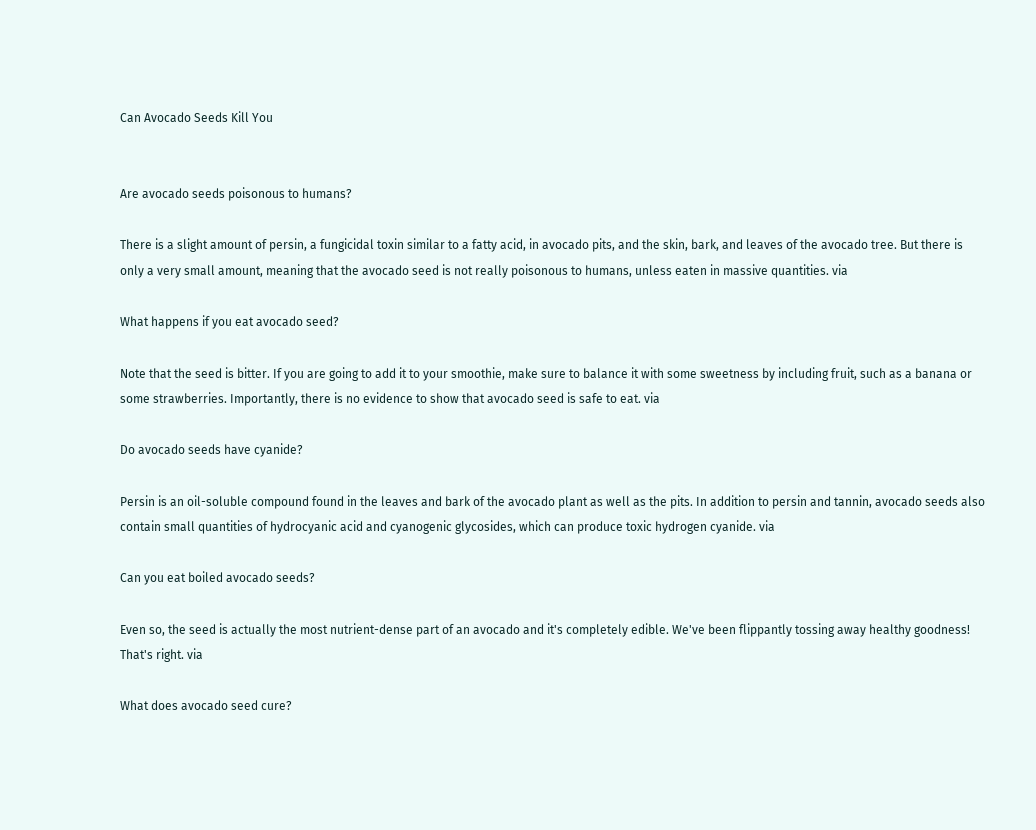Can Avocado Seeds Kill You


Are avocado seeds poisonous to humans?

There is a slight amount of persin, a fungicidal toxin similar to a fatty acid, in avocado pits, and the skin, bark, and leaves of the avocado tree. But there is only a very small amount, meaning that the avocado seed is not really poisonous to humans, unless eaten in massive quantities. via

What happens if you eat avocado seed?

Note that the seed is bitter. If you are going to add it to your smoothie, make sure to balance it with some sweetness by including fruit, such as a banana or some strawberries. Importantly, there is no evidence to show that avocado seed is safe to eat. via

Do avocado seeds have cyanide?

Persin is an oil-soluble compound found in the leaves and bark of the avocado plant as well as the pits. In addition to persin and tannin, avocado seeds also contain small quantities of hydrocyanic acid and cyanogenic glycosides, which can produce toxic hydrogen cyanide. via

Can you eat boiled avocado seeds?

Even so, the seed is actually the most nutrient-dense part of an avocado and it's completely edible. We've been flippantly tossing away healthy goodness! That's right. via

What does avocado seed cure?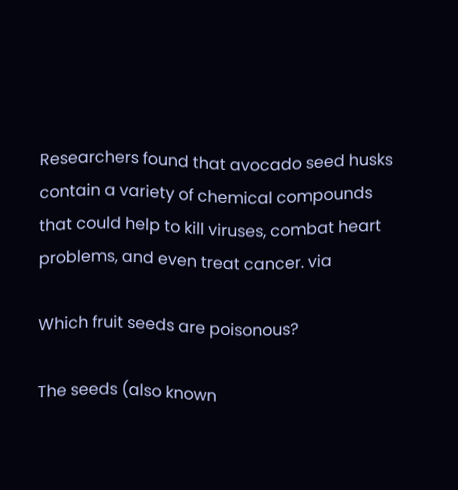Researchers found that avocado seed husks contain a variety of chemical compounds that could help to kill viruses, combat heart problems, and even treat cancer. via

Which fruit seeds are poisonous?

The seeds (also known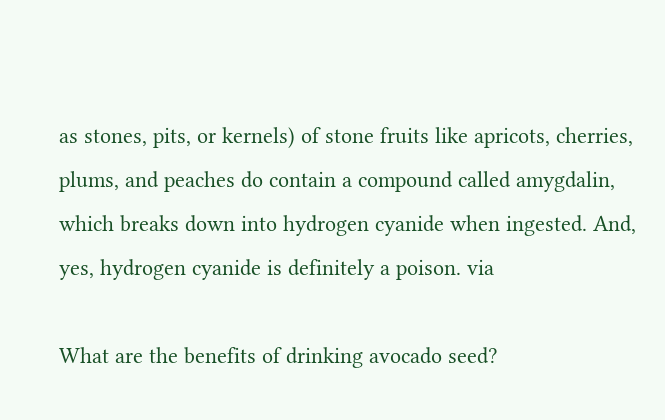as stones, pits, or kernels) of stone fruits like apricots, cherries, plums, and peaches do contain a compound called amygdalin, which breaks down into hydrogen cyanide when ingested. And, yes, hydrogen cyanide is definitely a poison. via

What are the benefits of drinking avocado seed?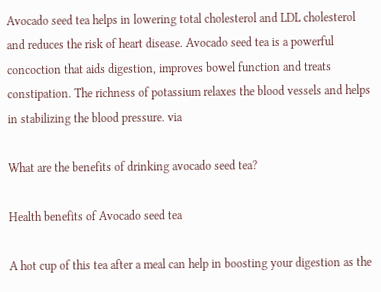Avocado seed tea helps in lowering total cholesterol and LDL cholesterol and reduces the risk of heart disease. Avocado seed tea is a powerful concoction that aids digestion, improves bowel function and treats constipation. The richness of potassium relaxes the blood vessels and helps in stabilizing the blood pressure. via

What are the benefits of drinking avocado seed tea?

Health benefits of Avocado seed tea

A hot cup of this tea after a meal can help in boosting your digestion as the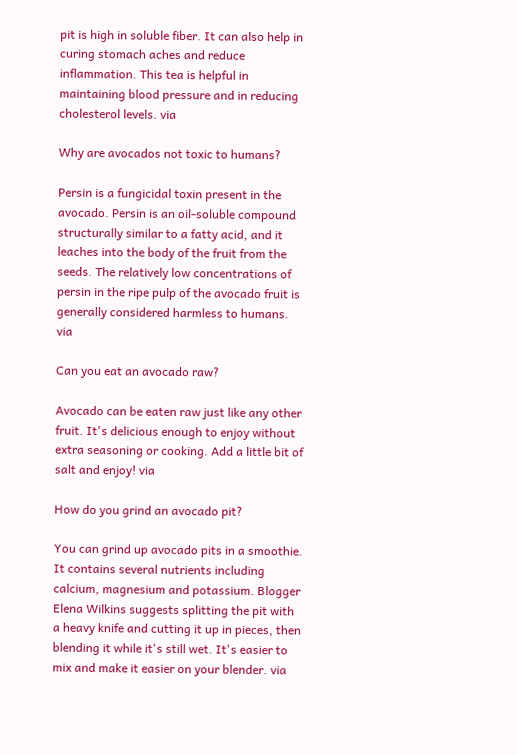pit is high in soluble fiber. It can also help in curing stomach aches and reduce inflammation. This tea is helpful in maintaining blood pressure and in reducing cholesterol levels. via

Why are avocados not toxic to humans?

Persin is a fungicidal toxin present in the avocado. Persin is an oil-soluble compound structurally similar to a fatty acid, and it leaches into the body of the fruit from the seeds. The relatively low concentrations of persin in the ripe pulp of the avocado fruit is generally considered harmless to humans. via

Can you eat an avocado raw?

Avocado can be eaten raw just like any other fruit. It's delicious enough to enjoy without extra seasoning or cooking. Add a little bit of salt and enjoy! via

How do you grind an avocado pit?

You can grind up avocado pits in a smoothie. It contains several nutrients including calcium, magnesium and potassium. Blogger Elena Wilkins suggests splitting the pit with a heavy knife and cutting it up in pieces, then blending it while it's still wet. It's easier to mix and make it easier on your blender. via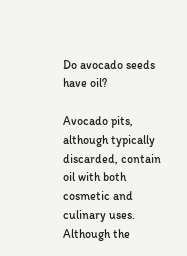Do avocado seeds have oil?

Avocado pits, although typically discarded, contain oil with both cosmetic and culinary uses. Although the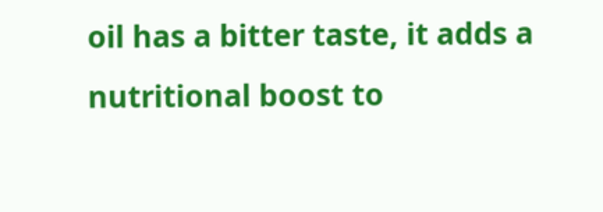oil has a bitter taste, it adds a nutritional boost to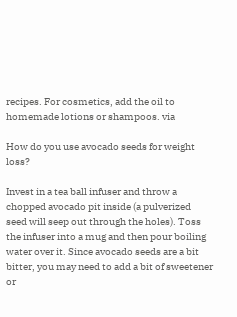recipes. For cosmetics, add the oil to homemade lotions or shampoos. via

How do you use avocado seeds for weight loss?

Invest in a tea ball infuser and throw a chopped avocado pit inside (a pulverized seed will seep out through the holes). Toss the infuser into a mug and then pour boiling water over it. Since avocado seeds are a bit bitter, you may need to add a bit of sweetener or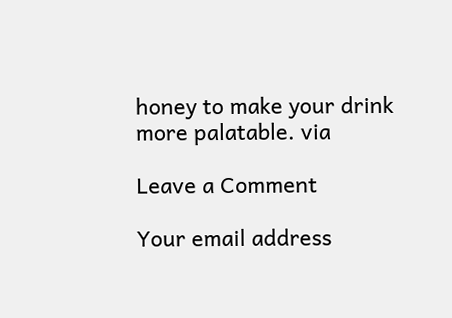honey to make your drink more palatable. via

Leave a Comment

Your email address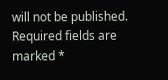will not be published. Required fields are marked *